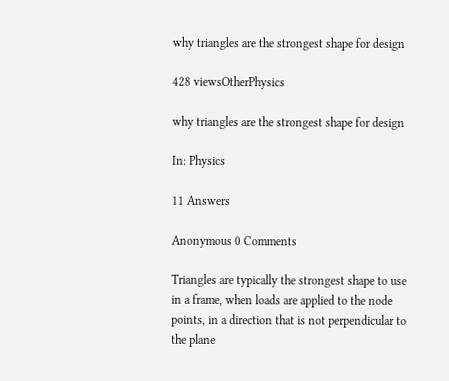why triangles are the strongest shape for design

428 viewsOtherPhysics

why triangles are the strongest shape for design

In: Physics

11 Answers

Anonymous 0 Comments

Triangles are typically the strongest shape to use in a frame, when loads are applied to the node points, in a direction that is not perpendicular to the plane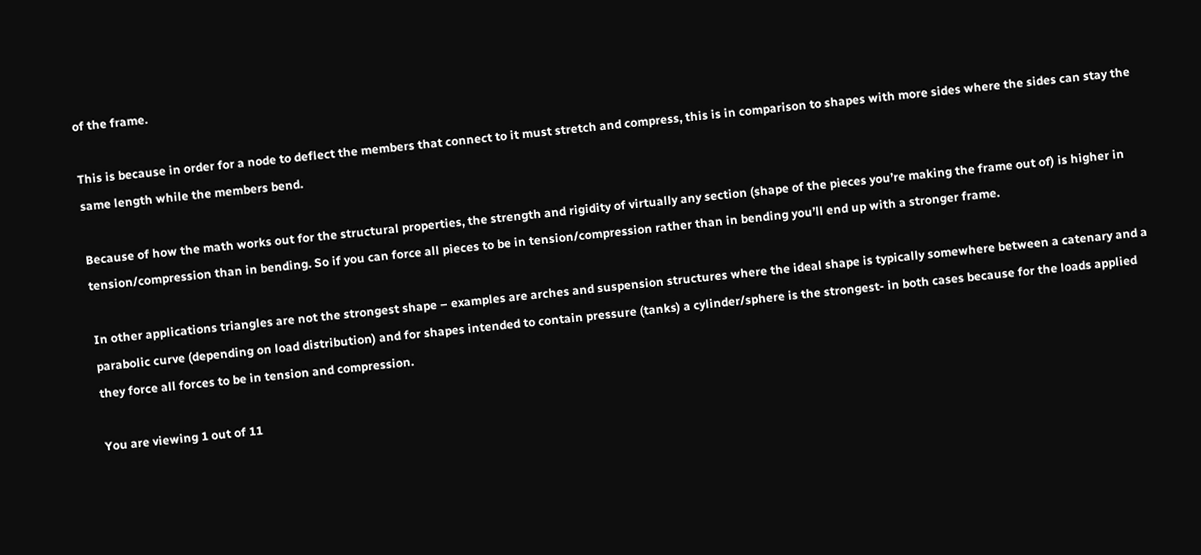of the frame.

This is because in order for a node to deflect the members that connect to it must stretch and compress, this is in comparison to shapes with more sides where the sides can stay the same length while the members bend.

Because of how the math works out for the structural properties, the strength and rigidity of virtually any section (shape of the pieces you’re making the frame out of) is higher in tension/compression than in bending. So if you can force all pieces to be in tension/compression rather than in bending you’ll end up with a stronger frame.

In other applications triangles are not the strongest shape – examples are arches and suspension structures where the ideal shape is typically somewhere between a catenary and a parabolic curve (depending on load distribution) and for shapes intended to contain pressure (tanks) a cylinder/sphere is the strongest- in both cases because for the loads applied they force all forces to be in tension and compression.

You are viewing 1 out of 11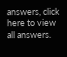answers, click here to view all answers.